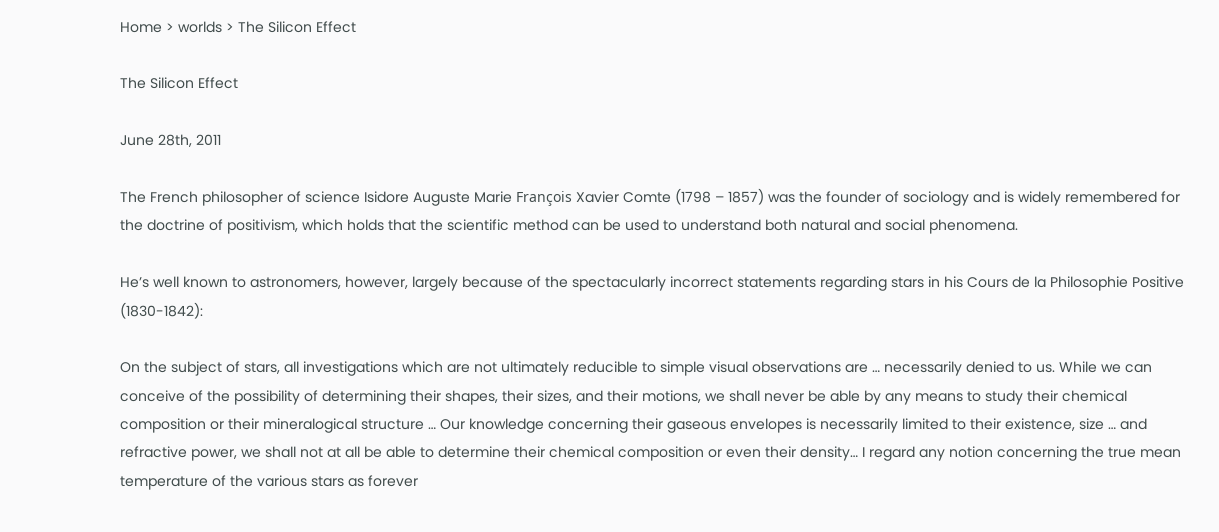Home > worlds > The Silicon Effect

The Silicon Effect

June 28th, 2011

The French philosopher of science Isidore Auguste Marie François Xavier Comte (1798 – 1857) was the founder of sociology and is widely remembered for the doctrine of positivism, which holds that the scientific method can be used to understand both natural and social phenomena.

He’s well known to astronomers, however, largely because of the spectacularly incorrect statements regarding stars in his Cours de la Philosophie Positive (1830-1842):

On the subject of stars, all investigations which are not ultimately reducible to simple visual observations are … necessarily denied to us. While we can conceive of the possibility of determining their shapes, their sizes, and their motions, we shall never be able by any means to study their chemical composition or their mineralogical structure … Our knowledge concerning their gaseous envelopes is necessarily limited to their existence, size … and refractive power, we shall not at all be able to determine their chemical composition or even their density… I regard any notion concerning the true mean temperature of the various stars as forever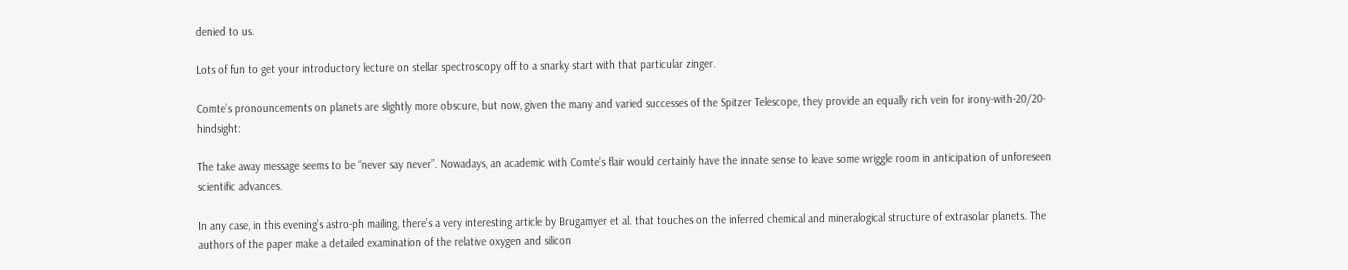denied to us.

Lots of fun to get your introductory lecture on stellar spectroscopy off to a snarky start with that particular zinger.

Comte’s pronouncements on planets are slightly more obscure, but now, given the many and varied successes of the Spitzer Telescope, they provide an equally rich vein for irony-with-20/20-hindsight:

The take away message seems to be “never say never”. Nowadays, an academic with Comte’s flair would certainly have the innate sense to leave some wriggle room in anticipation of unforeseen scientific advances.

In any case, in this evening’s astro-ph mailing, there’s a very interesting article by Brugamyer et al. that touches on the inferred chemical and mineralogical structure of extrasolar planets. The authors of the paper make a detailed examination of the relative oxygen and silicon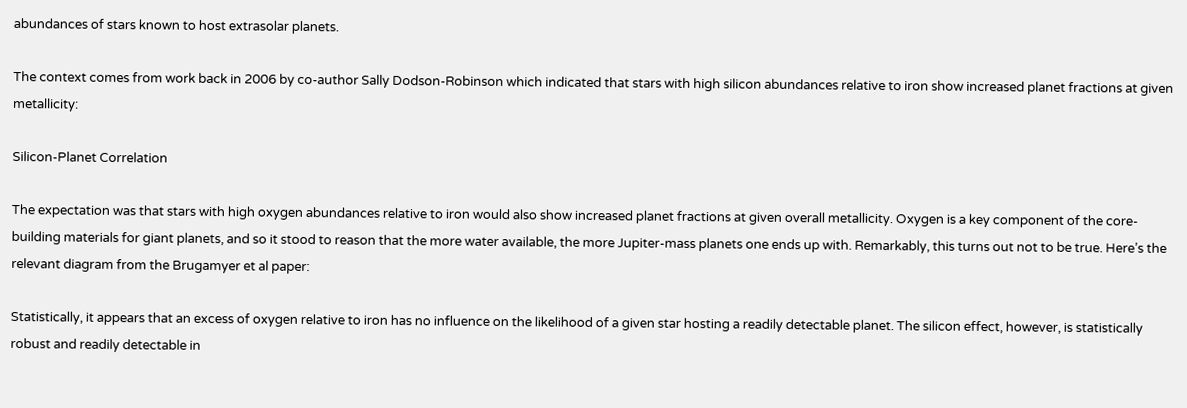abundances of stars known to host extrasolar planets.

The context comes from work back in 2006 by co-author Sally Dodson-Robinson which indicated that stars with high silicon abundances relative to iron show increased planet fractions at given metallicity:

Silicon-Planet Correlation

The expectation was that stars with high oxygen abundances relative to iron would also show increased planet fractions at given overall metallicity. Oxygen is a key component of the core-building materials for giant planets, and so it stood to reason that the more water available, the more Jupiter-mass planets one ends up with. Remarkably, this turns out not to be true. Here’s the relevant diagram from the Brugamyer et al paper:

Statistically, it appears that an excess of oxygen relative to iron has no influence on the likelihood of a given star hosting a readily detectable planet. The silicon effect, however, is statistically robust and readily detectable in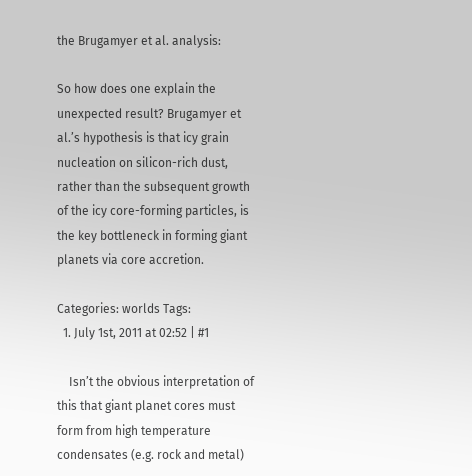the Brugamyer et al. analysis:

So how does one explain the unexpected result? Brugamyer et al.’s hypothesis is that icy grain nucleation on silicon-rich dust, rather than the subsequent growth of the icy core-forming particles, is the key bottleneck in forming giant planets via core accretion.

Categories: worlds Tags:
  1. July 1st, 2011 at 02:52 | #1

    Isn’t the obvious interpretation of this that giant planet cores must form from high temperature condensates (e.g. rock and metal)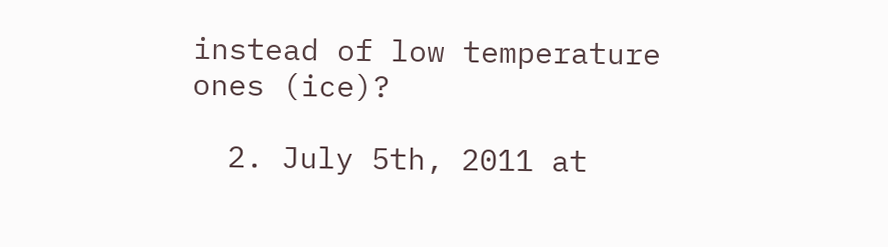instead of low temperature ones (ice)?

  2. July 5th, 2011 at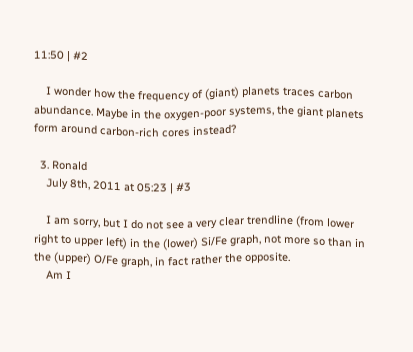11:50 | #2

    I wonder how the frequency of (giant) planets traces carbon abundance. Maybe in the oxygen-poor systems, the giant planets form around carbon-rich cores instead?

  3. Ronald
    July 8th, 2011 at 05:23 | #3

    I am sorry, but I do not see a very clear trendline (from lower right to upper left) in the (lower) Si/Fe graph, not more so than in the (upper) O/Fe graph, in fact rather the opposite.
    Am I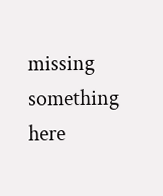missing something here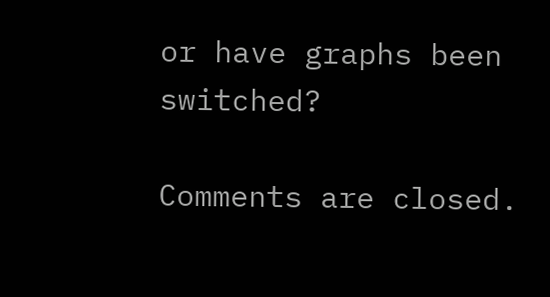or have graphs been switched?

Comments are closed.